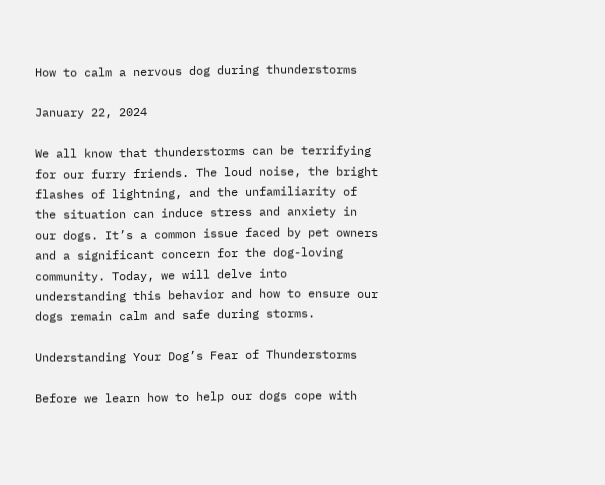How to calm a nervous dog during thunderstorms

January 22, 2024

We all know that thunderstorms can be terrifying for our furry friends. The loud noise, the bright flashes of lightning, and the unfamiliarity of the situation can induce stress and anxiety in our dogs. It’s a common issue faced by pet owners and a significant concern for the dog-loving community. Today, we will delve into understanding this behavior and how to ensure our dogs remain calm and safe during storms.

Understanding Your Dog’s Fear of Thunderstorms

Before we learn how to help our dogs cope with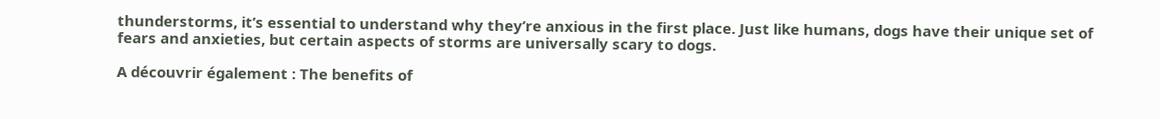thunderstorms, it’s essential to understand why they’re anxious in the first place. Just like humans, dogs have their unique set of fears and anxieties, but certain aspects of storms are universally scary to dogs.

A découvrir également : The benefits of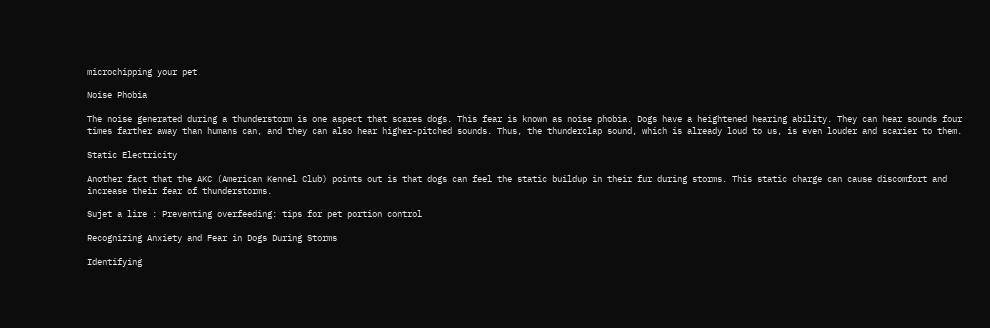microchipping your pet

Noise Phobia

The noise generated during a thunderstorm is one aspect that scares dogs. This fear is known as noise phobia. Dogs have a heightened hearing ability. They can hear sounds four times farther away than humans can, and they can also hear higher-pitched sounds. Thus, the thunderclap sound, which is already loud to us, is even louder and scarier to them.

Static Electricity

Another fact that the AKC (American Kennel Club) points out is that dogs can feel the static buildup in their fur during storms. This static charge can cause discomfort and increase their fear of thunderstorms.

Sujet a lire : Preventing overfeeding: tips for pet portion control

Recognizing Anxiety and Fear in Dogs During Storms

Identifying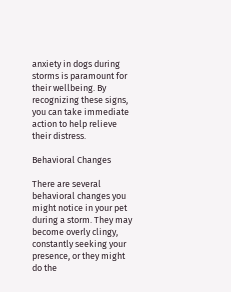anxiety in dogs during storms is paramount for their wellbeing. By recognizing these signs, you can take immediate action to help relieve their distress.

Behavioral Changes

There are several behavioral changes you might notice in your pet during a storm. They may become overly clingy, constantly seeking your presence, or they might do the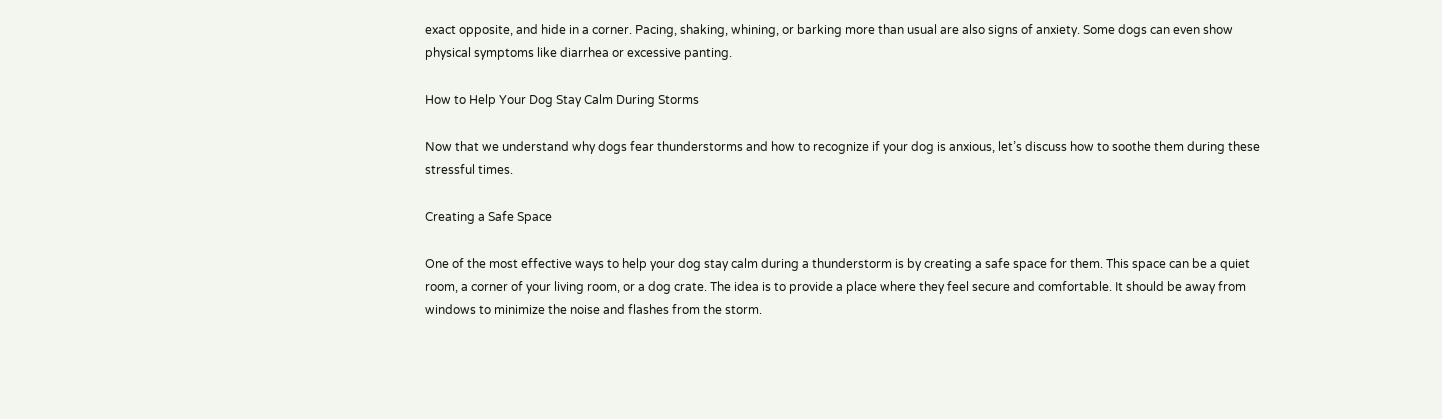exact opposite, and hide in a corner. Pacing, shaking, whining, or barking more than usual are also signs of anxiety. Some dogs can even show physical symptoms like diarrhea or excessive panting.

How to Help Your Dog Stay Calm During Storms

Now that we understand why dogs fear thunderstorms and how to recognize if your dog is anxious, let’s discuss how to soothe them during these stressful times.

Creating a Safe Space

One of the most effective ways to help your dog stay calm during a thunderstorm is by creating a safe space for them. This space can be a quiet room, a corner of your living room, or a dog crate. The idea is to provide a place where they feel secure and comfortable. It should be away from windows to minimize the noise and flashes from the storm.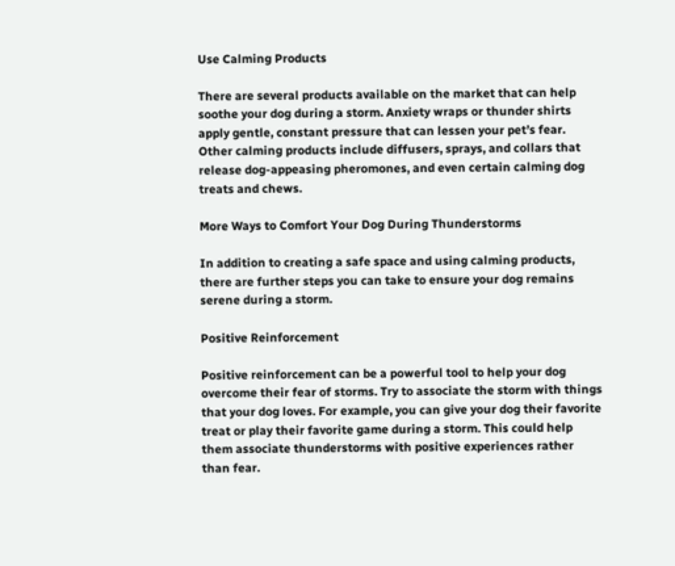Use Calming Products

There are several products available on the market that can help soothe your dog during a storm. Anxiety wraps or thunder shirts apply gentle, constant pressure that can lessen your pet’s fear. Other calming products include diffusers, sprays, and collars that release dog-appeasing pheromones, and even certain calming dog treats and chews.

More Ways to Comfort Your Dog During Thunderstorms

In addition to creating a safe space and using calming products, there are further steps you can take to ensure your dog remains serene during a storm.

Positive Reinforcement

Positive reinforcement can be a powerful tool to help your dog overcome their fear of storms. Try to associate the storm with things that your dog loves. For example, you can give your dog their favorite treat or play their favorite game during a storm. This could help them associate thunderstorms with positive experiences rather than fear.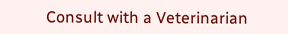Consult with a Veterinarian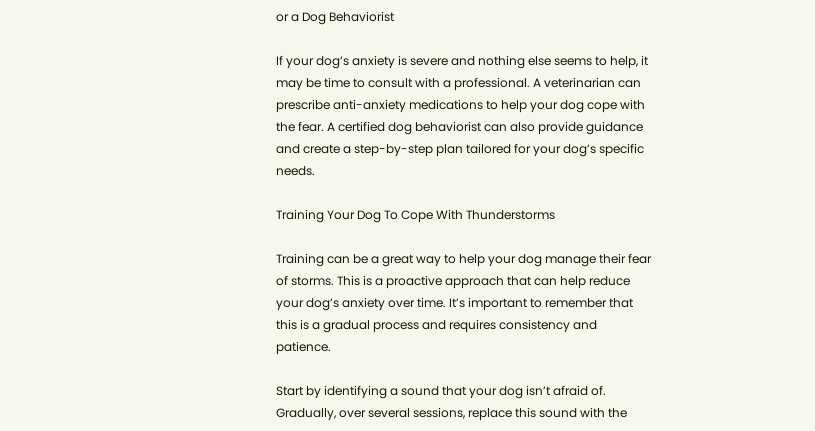or a Dog Behaviorist

If your dog’s anxiety is severe and nothing else seems to help, it may be time to consult with a professional. A veterinarian can prescribe anti-anxiety medications to help your dog cope with the fear. A certified dog behaviorist can also provide guidance and create a step-by-step plan tailored for your dog’s specific needs.

Training Your Dog To Cope With Thunderstorms

Training can be a great way to help your dog manage their fear of storms. This is a proactive approach that can help reduce your dog’s anxiety over time. It’s important to remember that this is a gradual process and requires consistency and patience.

Start by identifying a sound that your dog isn’t afraid of. Gradually, over several sessions, replace this sound with the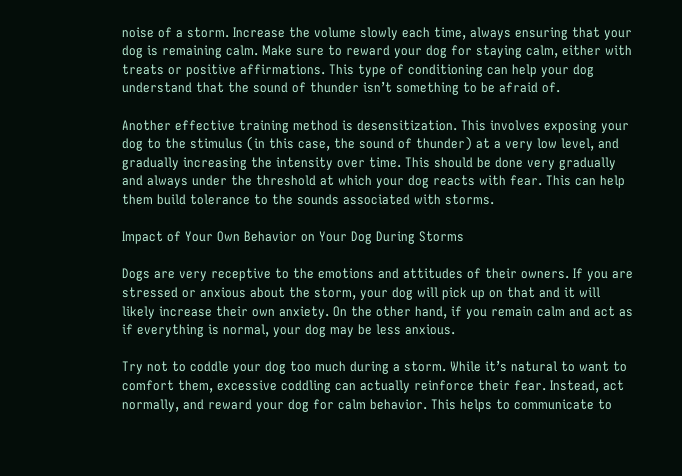noise of a storm. Increase the volume slowly each time, always ensuring that your dog is remaining calm. Make sure to reward your dog for staying calm, either with treats or positive affirmations. This type of conditioning can help your dog understand that the sound of thunder isn’t something to be afraid of.

Another effective training method is desensitization. This involves exposing your dog to the stimulus (in this case, the sound of thunder) at a very low level, and gradually increasing the intensity over time. This should be done very gradually and always under the threshold at which your dog reacts with fear. This can help them build tolerance to the sounds associated with storms.

Impact of Your Own Behavior on Your Dog During Storms

Dogs are very receptive to the emotions and attitudes of their owners. If you are stressed or anxious about the storm, your dog will pick up on that and it will likely increase their own anxiety. On the other hand, if you remain calm and act as if everything is normal, your dog may be less anxious.

Try not to coddle your dog too much during a storm. While it’s natural to want to comfort them, excessive coddling can actually reinforce their fear. Instead, act normally, and reward your dog for calm behavior. This helps to communicate to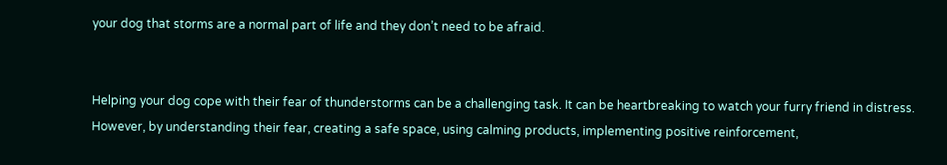your dog that storms are a normal part of life and they don’t need to be afraid.


Helping your dog cope with their fear of thunderstorms can be a challenging task. It can be heartbreaking to watch your furry friend in distress. However, by understanding their fear, creating a safe space, using calming products, implementing positive reinforcement,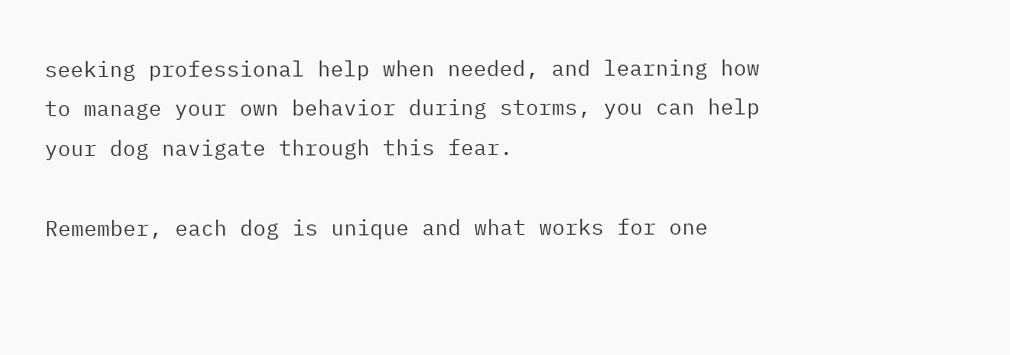seeking professional help when needed, and learning how to manage your own behavior during storms, you can help your dog navigate through this fear.

Remember, each dog is unique and what works for one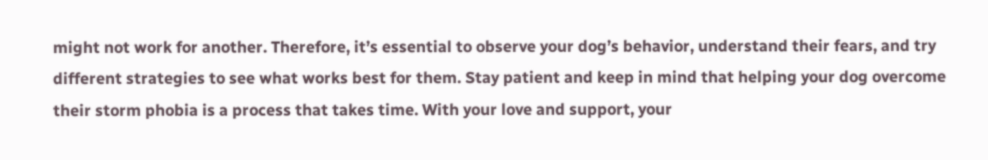might not work for another. Therefore, it’s essential to observe your dog’s behavior, understand their fears, and try different strategies to see what works best for them. Stay patient and keep in mind that helping your dog overcome their storm phobia is a process that takes time. With your love and support, your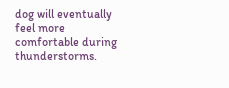dog will eventually feel more comfortable during thunderstorms.